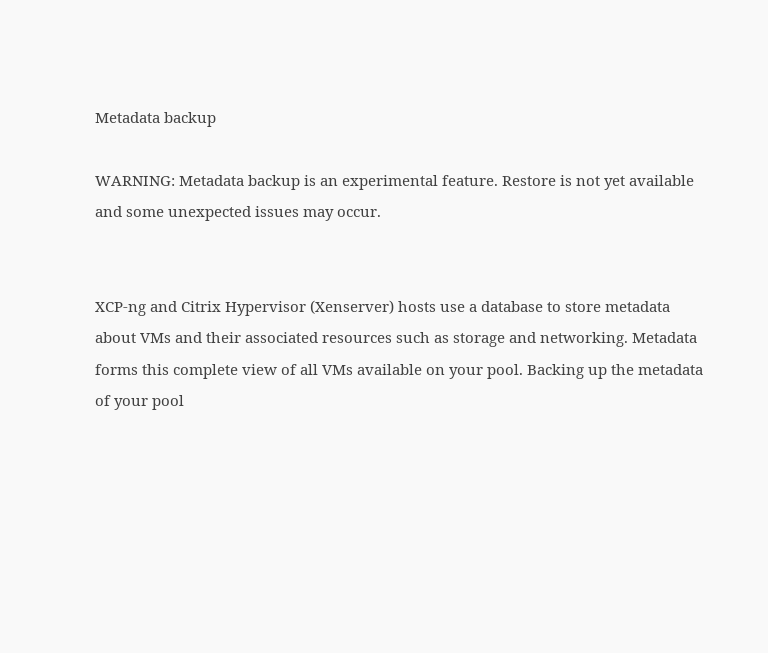Metadata backup

WARNING: Metadata backup is an experimental feature. Restore is not yet available and some unexpected issues may occur.


XCP-ng and Citrix Hypervisor (Xenserver) hosts use a database to store metadata about VMs and their associated resources such as storage and networking. Metadata forms this complete view of all VMs available on your pool. Backing up the metadata of your pool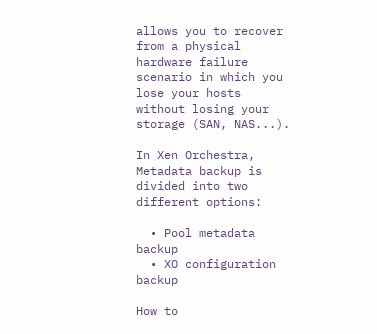allows you to recover from a physical hardware failure scenario in which you lose your hosts without losing your storage (SAN, NAS...).

In Xen Orchestra, Metadata backup is divided into two different options:

  • Pool metadata backup
  • XO configuration backup

How to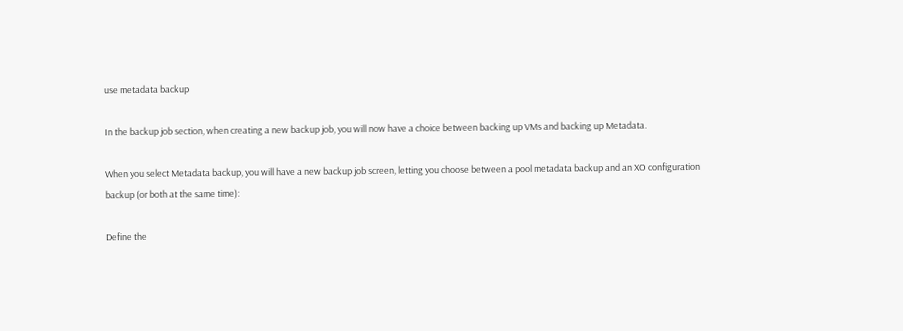use metadata backup

In the backup job section, when creating a new backup job, you will now have a choice between backing up VMs and backing up Metadata.

When you select Metadata backup, you will have a new backup job screen, letting you choose between a pool metadata backup and an XO configuration backup (or both at the same time):

Define the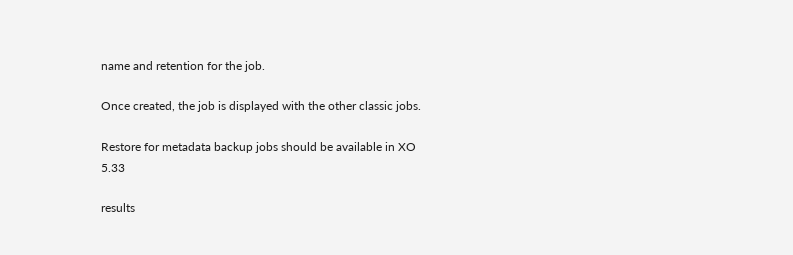name and retention for the job.

Once created, the job is displayed with the other classic jobs.

Restore for metadata backup jobs should be available in XO 5.33

results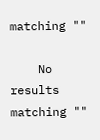matching ""

    No results matching ""